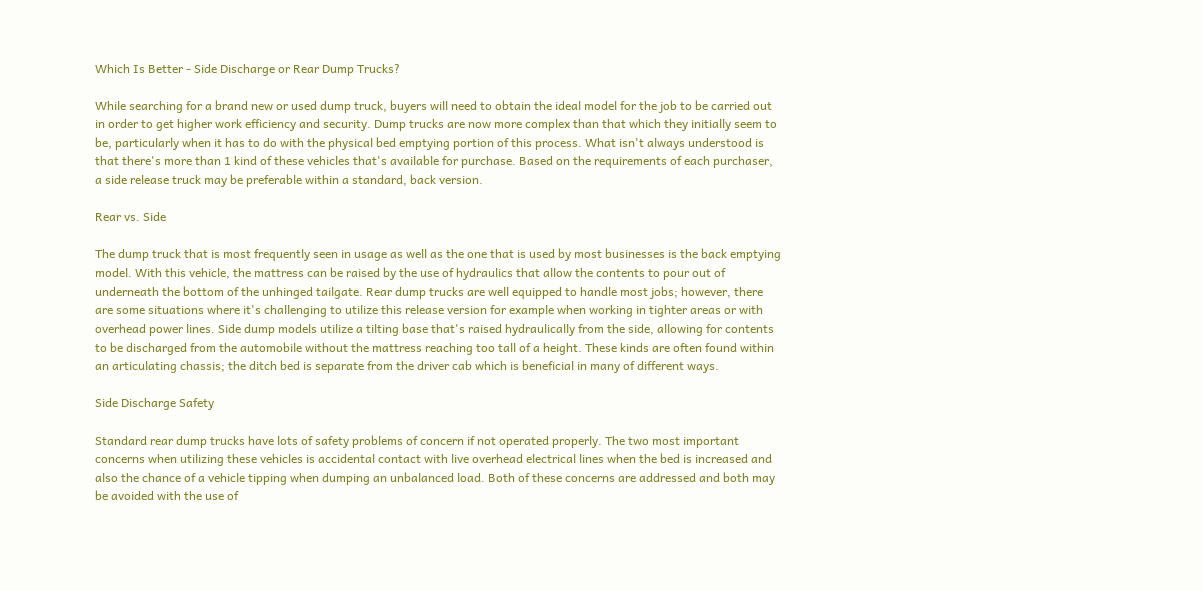Which Is Better - Side Discharge or Rear Dump Trucks?

While searching for a brand new or used dump truck, buyers will need to obtain the ideal model for the job to be carried out in order to get higher work efficiency and security. Dump trucks are now more complex than that which they initially seem to be, particularly when it has to do with the physical bed emptying portion of this process. What isn't always understood is that there's more than 1 kind of these vehicles that's available for purchase. Based on the requirements of each purchaser, a side release truck may be preferable within a standard, back version.

Rear vs. Side

The dump truck that is most frequently seen in usage as well as the one that is used by most businesses is the back emptying model. With this vehicle, the mattress can be raised by the use of hydraulics that allow the contents to pour out of underneath the bottom of the unhinged tailgate. Rear dump trucks are well equipped to handle most jobs; however, there are some situations where it's challenging to utilize this release version for example when working in tighter areas or with overhead power lines. Side dump models utilize a tilting base that's raised hydraulically from the side, allowing for contents to be discharged from the automobile without the mattress reaching too tall of a height. These kinds are often found within an articulating chassis; the ditch bed is separate from the driver cab which is beneficial in many of different ways.

Side Discharge Safety

Standard rear dump trucks have lots of safety problems of concern if not operated properly. The two most important concerns when utilizing these vehicles is accidental contact with live overhead electrical lines when the bed is increased and also the chance of a vehicle tipping when dumping an unbalanced load. Both of these concerns are addressed and both may be avoided with the use of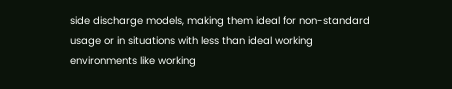side discharge models, making them ideal for non-standard usage or in situations with less than ideal working environments like working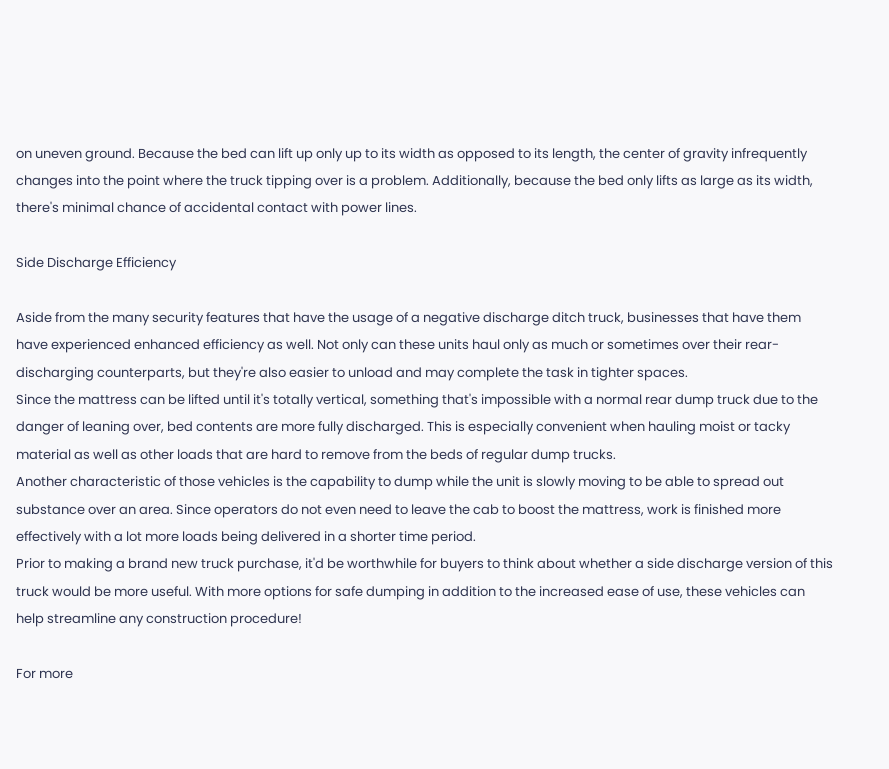on uneven ground. Because the bed can lift up only up to its width as opposed to its length, the center of gravity infrequently changes into the point where the truck tipping over is a problem. Additionally, because the bed only lifts as large as its width, there's minimal chance of accidental contact with power lines.

Side Discharge Efficiency

Aside from the many security features that have the usage of a negative discharge ditch truck, businesses that have them have experienced enhanced efficiency as well. Not only can these units haul only as much or sometimes over their rear-discharging counterparts, but they're also easier to unload and may complete the task in tighter spaces.
Since the mattress can be lifted until it's totally vertical, something that's impossible with a normal rear dump truck due to the danger of leaning over, bed contents are more fully discharged. This is especially convenient when hauling moist or tacky material as well as other loads that are hard to remove from the beds of regular dump trucks.
Another characteristic of those vehicles is the capability to dump while the unit is slowly moving to be able to spread out substance over an area. Since operators do not even need to leave the cab to boost the mattress, work is finished more effectively with a lot more loads being delivered in a shorter time period.
Prior to making a brand new truck purchase, it'd be worthwhile for buyers to think about whether a side discharge version of this truck would be more useful. With more options for safe dumping in addition to the increased ease of use, these vehicles can help streamline any construction procedure!

For more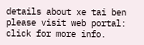details about xe tai ben please visit web portal: click for more info.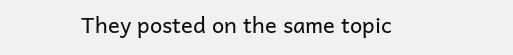They posted on the same topic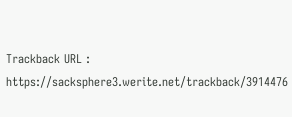Trackback URL : https://sacksphere3.werite.net/trackback/3914476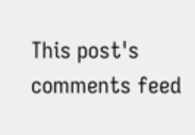This post's comments feed